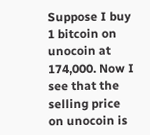Suppose I buy 1 bitcoin on unocoin at 174,000. Now I see that the selling price on unocoin is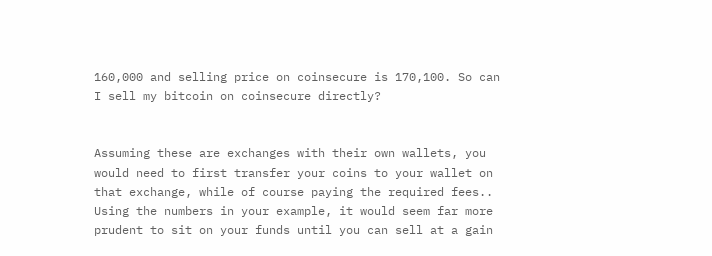160,000 and selling price on coinsecure is 170,100. So can I sell my bitcoin on coinsecure directly?


Assuming these are exchanges with their own wallets, you would need to first transfer your coins to your wallet on that exchange, while of course paying the required fees.. Using the numbers in your example, it would seem far more prudent to sit on your funds until you can sell at a gain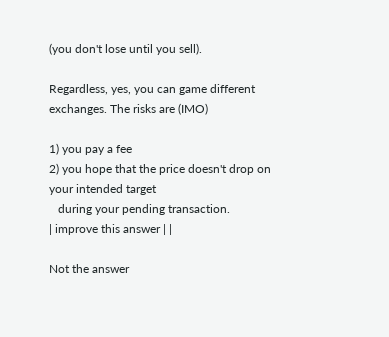(you don't lose until you sell).

Regardless, yes, you can game different exchanges. The risks are (IMO)

1) you pay a fee
2) you hope that the price doesn't drop on your intended target
   during your pending transaction.
| improve this answer | |

Not the answer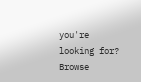you're looking for? Browse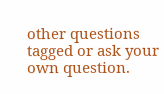other questions tagged or ask your own question.